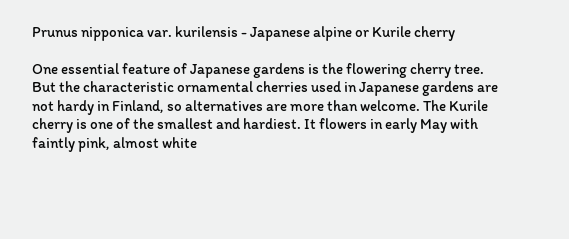Prunus nipponica var. kurilensis - Japanese alpine or Kurile cherry

One essential feature of Japanese gardens is the flowering cherry tree. But the characteristic ornamental cherries used in Japanese gardens are not hardy in Finland, so alternatives are more than welcome. The Kurile cherry is one of the smallest and hardiest. It flowers in early May with faintly pink, almost white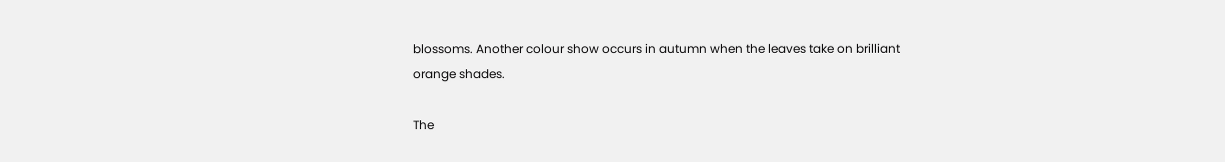blossoms. Another colour show occurs in autumn when the leaves take on brilliant orange shades.

The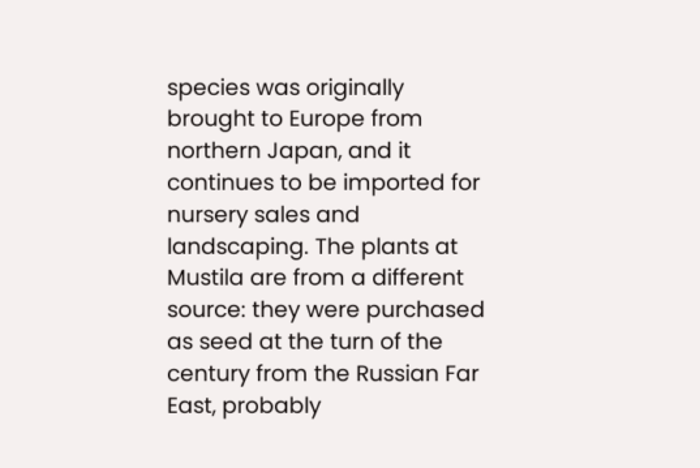species was originally brought to Europe from northern Japan, and it continues to be imported for nursery sales and landscaping. The plants at Mustila are from a different source: they were purchased as seed at the turn of the century from the Russian Far East, probably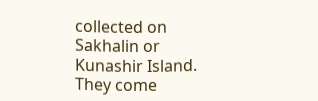collected on Sakhalin or Kunashir Island. They come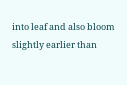into leaf and also bloom slightly earlier than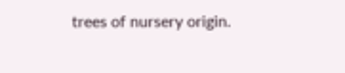trees of nursery origin.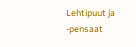Lehtipuut ja -pensaat